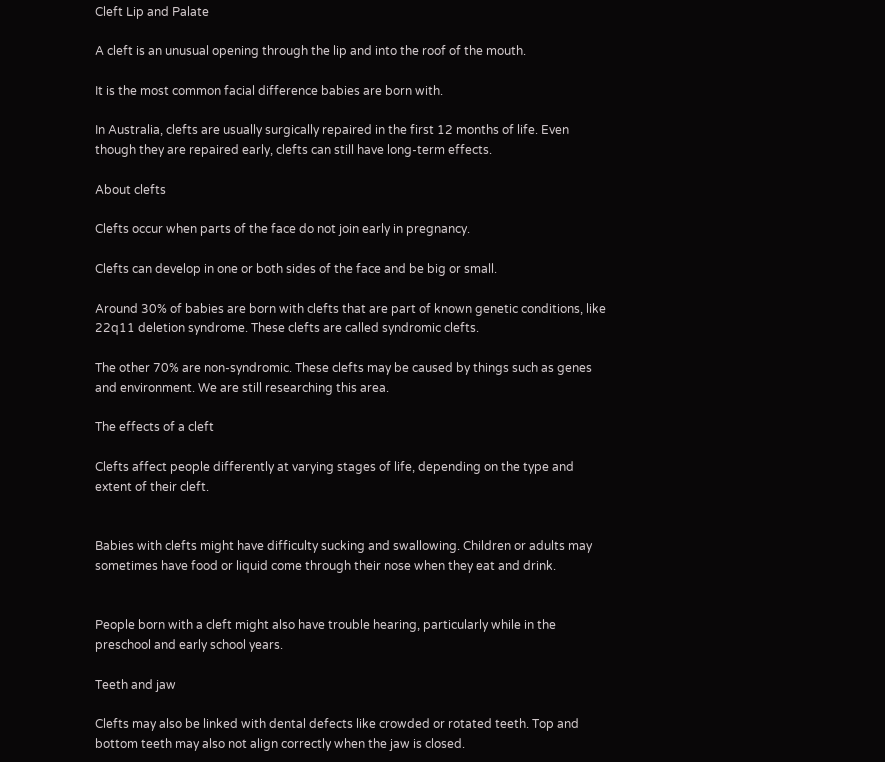Cleft Lip and Palate

A cleft is an unusual opening through the lip and into the roof of the mouth.

It is the most common facial difference babies are born with.

In Australia, clefts are usually surgically repaired in the first 12 months of life. Even though they are repaired early, clefts can still have long-term effects.

About clefts

Clefts occur when parts of the face do not join early in pregnancy.

Clefts can develop in one or both sides of the face and be big or small.

Around 30% of babies are born with clefts that are part of known genetic conditions, like 22q11 deletion syndrome. These clefts are called syndromic clefts.

The other 70% are non-syndromic. These clefts may be caused by things such as genes and environment. We are still researching this area.

The effects of a cleft

Clefts affect people differently at varying stages of life, depending on the type and extent of their cleft.


Babies with clefts might have difficulty sucking and swallowing. Children or adults may sometimes have food or liquid come through their nose when they eat and drink.


People born with a cleft might also have trouble hearing, particularly while in the preschool and early school years.

Teeth and jaw

Clefts may also be linked with dental defects like crowded or rotated teeth. Top and bottom teeth may also not align correctly when the jaw is closed.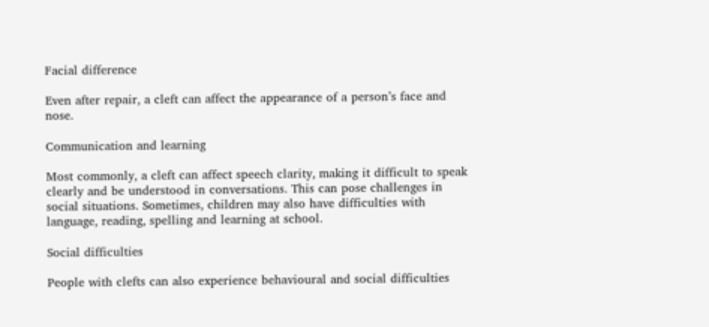Facial difference

Even after repair, a cleft can affect the appearance of a person’s face and nose.

Communication and learning

Most commonly, a cleft can affect speech clarity, making it difficult to speak clearly and be understood in conversations. This can pose challenges in social situations. Sometimes, children may also have difficulties with language, reading, spelling and learning at school.

Social difficulties

People with clefts can also experience behavioural and social difficulties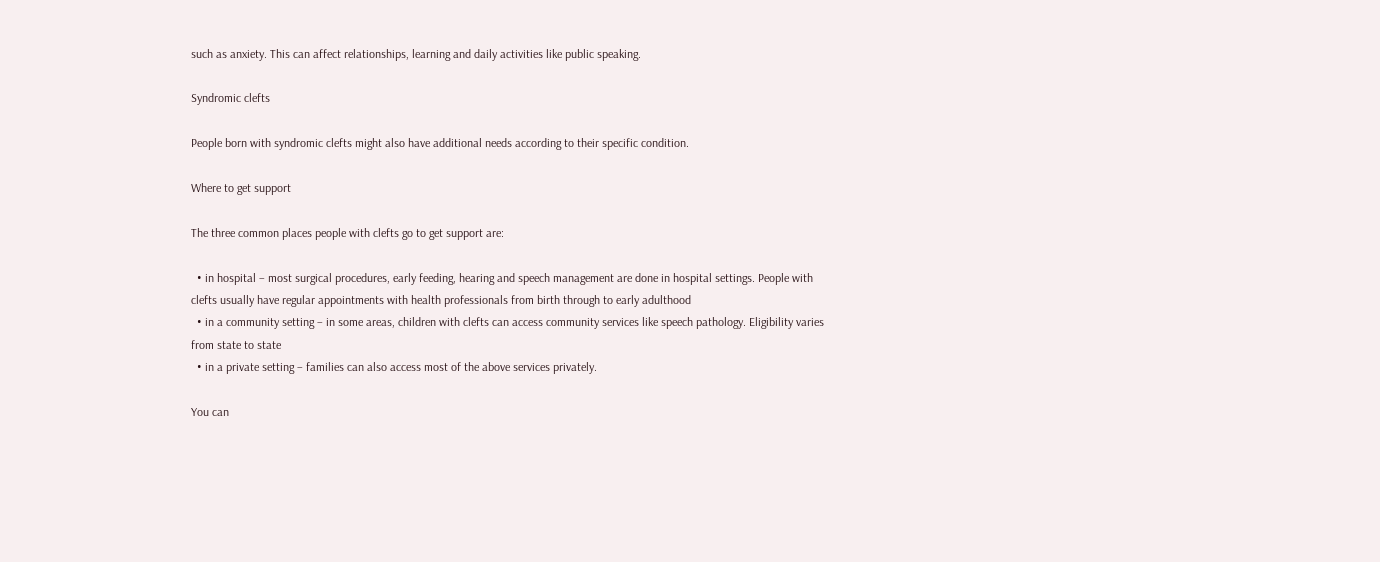such as anxiety. This can affect relationships, learning and daily activities like public speaking.

Syndromic clefts

People born with syndromic clefts might also have additional needs according to their specific condition.

Where to get support

The three common places people with clefts go to get support are:

  • in hospital – most surgical procedures, early feeding, hearing and speech management are done in hospital settings. People with clefts usually have regular appointments with health professionals from birth through to early adulthood
  • in a community setting – in some areas, children with clefts can access community services like speech pathology. Eligibility varies from state to state
  • in a private setting – families can also access most of the above services privately.

You can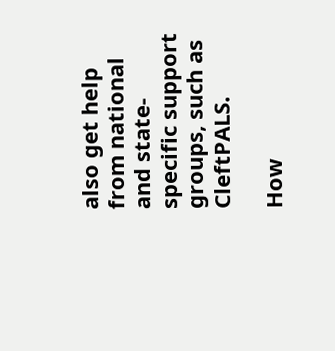also get help from national and state-specific support groups, such as CleftPALS.

How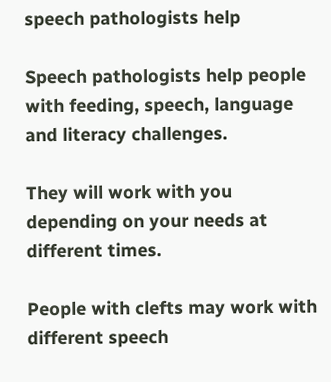speech pathologists help

Speech pathologists help people with feeding, speech, language and literacy challenges.

They will work with you depending on your needs at different times.

People with clefts may work with different speech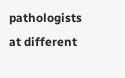pathologists at different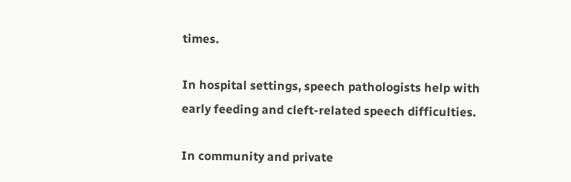times.

In hospital settings, speech pathologists help with early feeding and cleft-related speech difficulties.

In community and private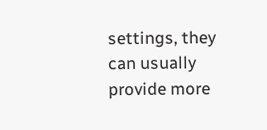settings, they can usually provide more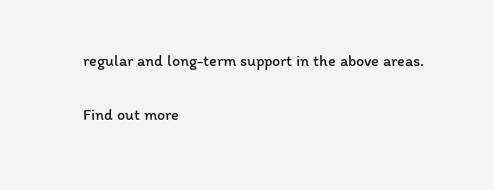regular and long-term support in the above areas.

Find out more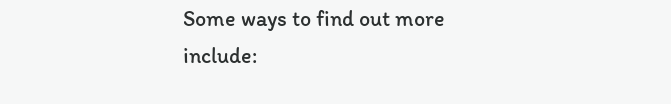Some ways to find out more include: